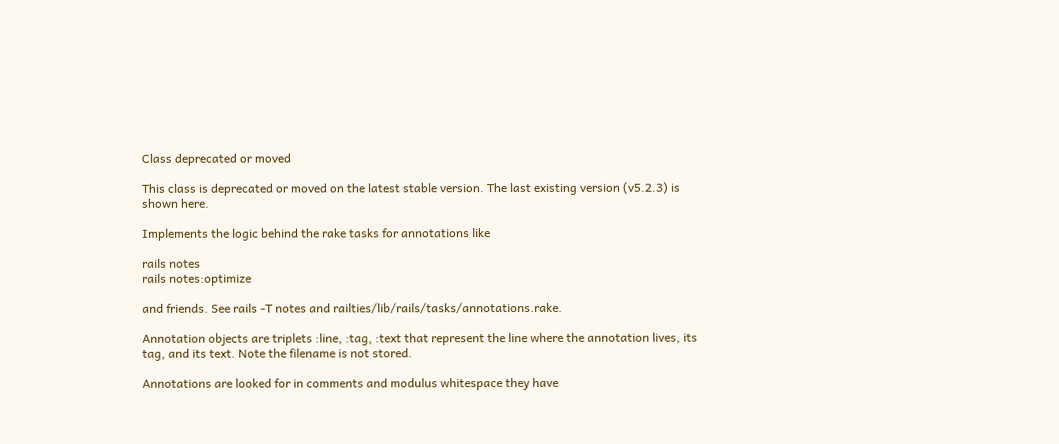Class deprecated or moved

This class is deprecated or moved on the latest stable version. The last existing version (v5.2.3) is shown here.

Implements the logic behind the rake tasks for annotations like

rails notes
rails notes:optimize

and friends. See rails -T notes and railties/lib/rails/tasks/annotations.rake.

Annotation objects are triplets :line, :tag, :text that represent the line where the annotation lives, its tag, and its text. Note the filename is not stored.

Annotations are looked for in comments and modulus whitespace they have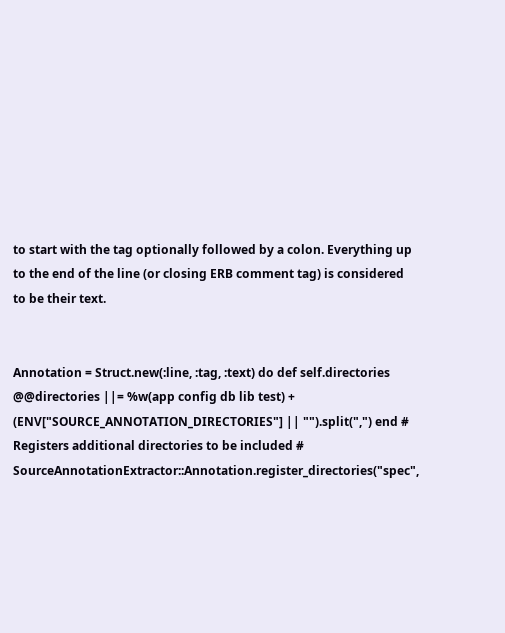to start with the tag optionally followed by a colon. Everything up to the end of the line (or closing ERB comment tag) is considered to be their text.


Annotation = Struct.new(:line, :tag, :text) do def self.directories @@directories ||= %w(app config db lib test) + (ENV["SOURCE_ANNOTATION_DIRECTORIES"] || "").split(",") end # Registers additional directories to be included # SourceAnnotationExtractor::Annotation.register_directories("spec",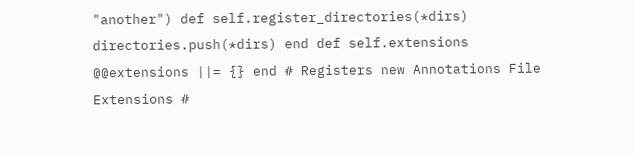"another") def self.register_directories(*dirs) directories.push(*dirs) end def self.extensions @@extensions ||= {} end # Registers new Annotations File Extensions #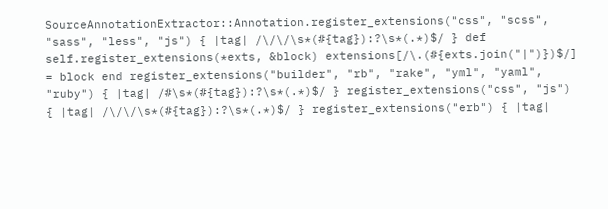SourceAnnotationExtractor::Annotation.register_extensions("css", "scss", "sass", "less", "js") { |tag| /\/\/\s*(#{tag}):?\s*(.*)$/ } def self.register_extensions(*exts, &block) extensions[/\.(#{exts.join("|")})$/] = block end register_extensions("builder", "rb", "rake", "yml", "yaml", "ruby") { |tag| /#\s*(#{tag}):?\s*(.*)$/ } register_extensions("css", "js") { |tag| /\/\/\s*(#{tag}):?\s*(.*)$/ } register_extensions("erb") { |tag|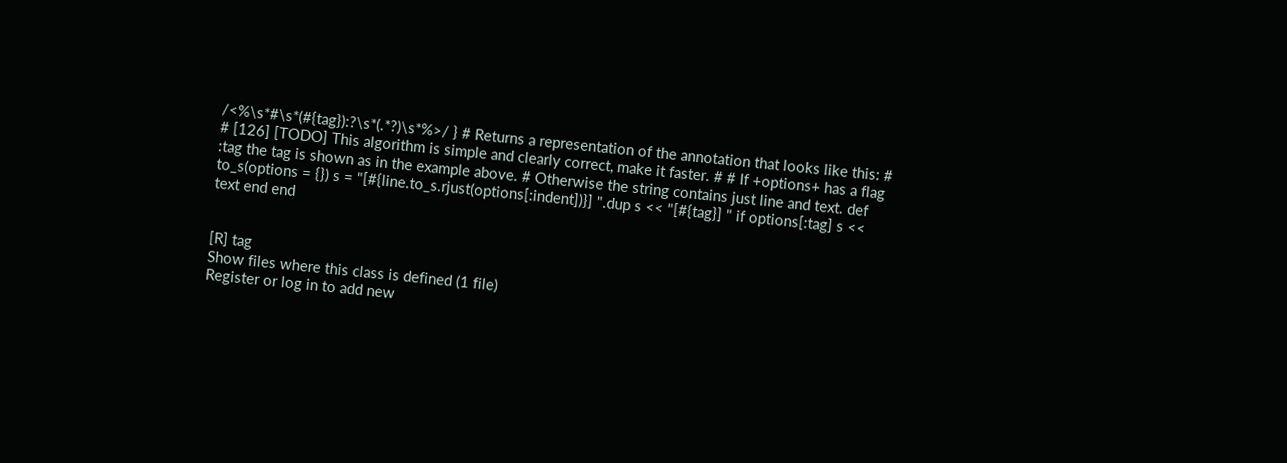/<%\s*#\s*(#{tag}):?\s*(.*?)\s*%>/ } # Returns a representation of the annotation that looks like this: # # [126] [TODO] This algorithm is simple and clearly correct, make it faster. # # If +options+ has a flag :tag the tag is shown as in the example above. # Otherwise the string contains just line and text. def to_s(options = {}) s = "[#{line.to_s.rjust(options[:indent])}] ".dup s << "[#{tag}] " if options[:tag] s << text end end


[R] tag
Show files where this class is defined (1 file)
Register or log in to add new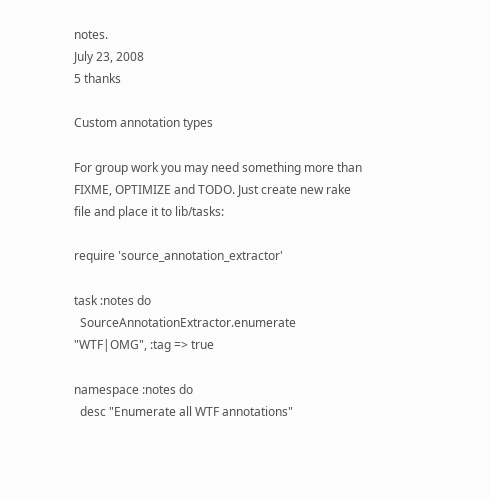notes.
July 23, 2008
5 thanks

Custom annotation types

For group work you may need something more than FIXME, OPTIMIZE and TODO. Just create new rake file and place it to lib/tasks:

require 'source_annotation_extractor'

task :notes do
  SourceAnnotationExtractor.enumerate "WTF|OMG", :tag => true

namespace :notes do
  desc "Enumerate all WTF annotations"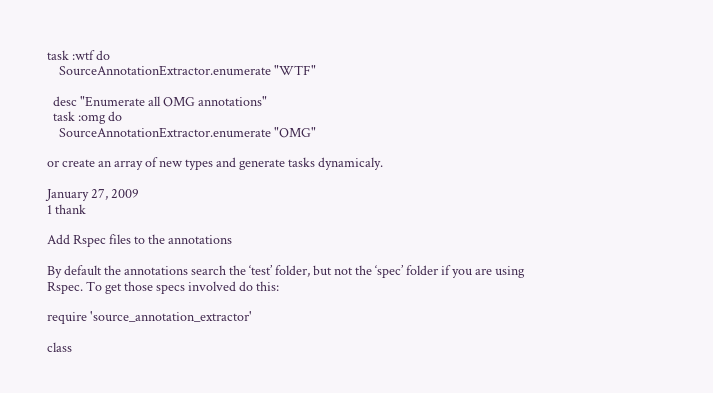task :wtf do
    SourceAnnotationExtractor.enumerate "WTF"

  desc "Enumerate all OMG annotations"
  task :omg do
    SourceAnnotationExtractor.enumerate "OMG"

or create an array of new types and generate tasks dynamicaly.

January 27, 2009
1 thank

Add Rspec files to the annotations

By default the annotations search the ‘test’ folder, but not the ‘spec’ folder if you are using Rspec. To get those specs involved do this:

require 'source_annotation_extractor'

class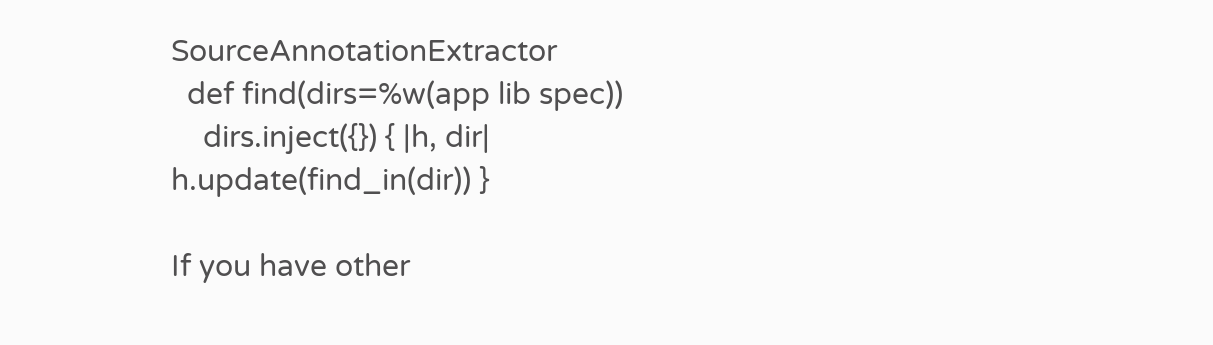SourceAnnotationExtractor
  def find(dirs=%w(app lib spec))
    dirs.inject({}) { |h, dir| h.update(find_in(dir)) }

If you have other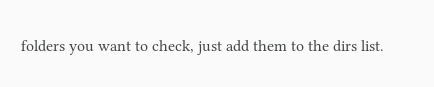folders you want to check, just add them to the dirs list.